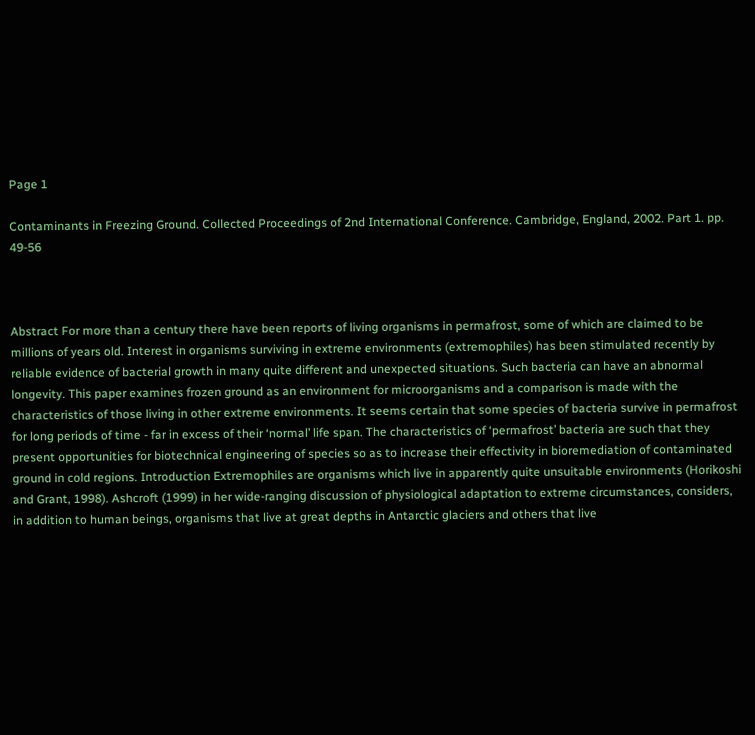Page 1

Contaminants in Freezing Ground. Collected Proceedings of 2nd International Conference. Cambridge, England, 2002. Part 1. pp. 49-56



Abstract For more than a century there have been reports of living organisms in permafrost, some of which are claimed to be millions of years old. Interest in organisms surviving in extreme environments (extremophiles) has been stimulated recently by reliable evidence of bacterial growth in many quite different and unexpected situations. Such bacteria can have an abnormal longevity. This paper examines frozen ground as an environment for microorganisms and a comparison is made with the characteristics of those living in other extreme environments. It seems certain that some species of bacteria survive in permafrost for long periods of time - far in excess of their ‘normal’ life span. The characteristics of ‘permafrost’ bacteria are such that they present opportunities for biotechnical engineering of species so as to increase their effectivity in bioremediation of contaminated ground in cold regions. Introduction Extremophiles are organisms which live in apparently quite unsuitable environments (Horikoshi and Grant, 1998). Ashcroft (1999) in her wide-ranging discussion of physiological adaptation to extreme circumstances, considers, in addition to human beings, organisms that live at great depths in Antarctic glaciers and others that live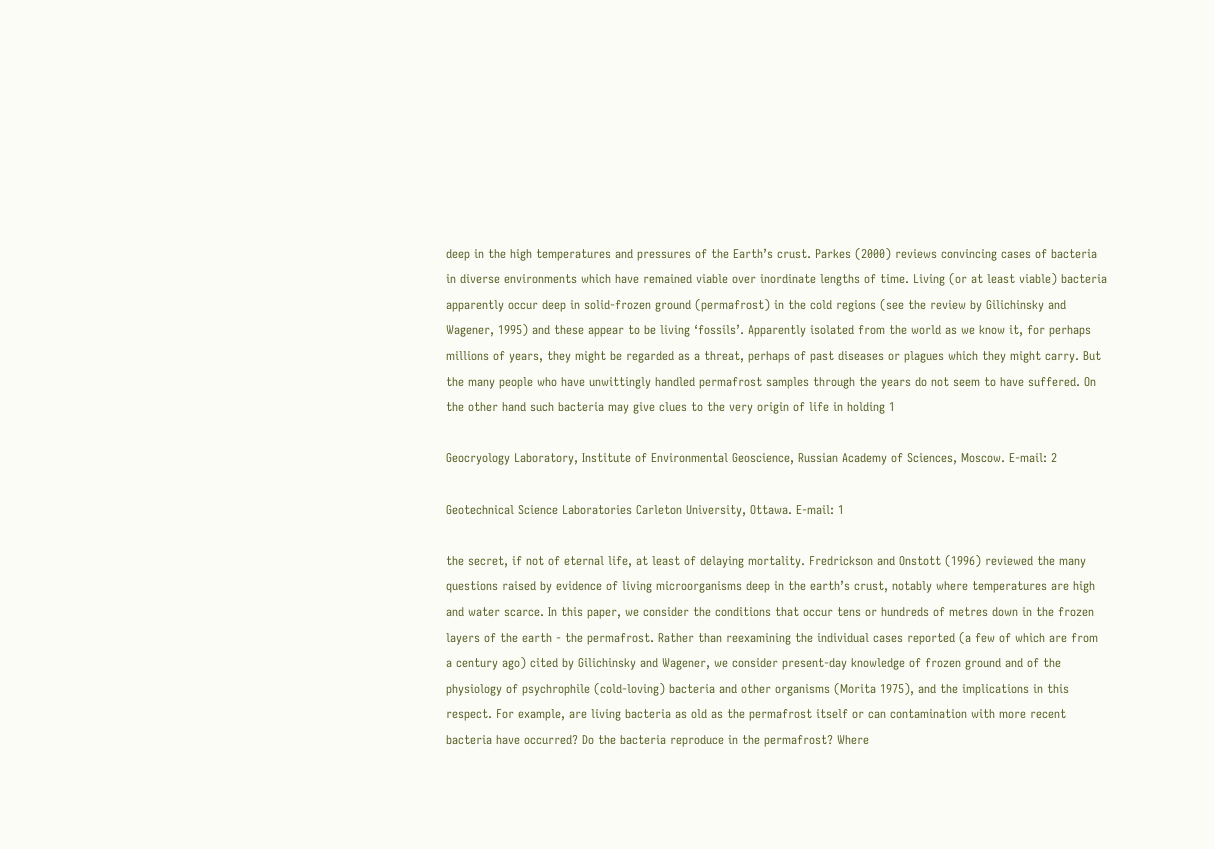deep in the high temperatures and pressures of the Earth’s crust. Parkes (2000) reviews convincing cases of bacteria in diverse environments which have remained viable over inordinate lengths of time. Living (or at least viable) bacteria apparently occur deep in solid-frozen ground (permafrost) in the cold regions (see the review by Gilichinsky and Wagener, 1995) and these appear to be living ‘fossils’. Apparently isolated from the world as we know it, for perhaps millions of years, they might be regarded as a threat, perhaps of past diseases or plagues which they might carry. But the many people who have unwittingly handled permafrost samples through the years do not seem to have suffered. On the other hand such bacteria may give clues to the very origin of life in holding 1

Geocryology Laboratory, Institute of Environmental Geoscience, Russian Academy of Sciences, Moscow. E-mail: 2

Geotechnical Science Laboratories Carleton University, Ottawa. E-mail: 1

the secret, if not of eternal life, at least of delaying mortality. Fredrickson and Onstott (1996) reviewed the many questions raised by evidence of living microorganisms deep in the earth’s crust, notably where temperatures are high and water scarce. In this paper, we consider the conditions that occur tens or hundreds of metres down in the frozen layers of the earth - the permafrost. Rather than reexamining the individual cases reported (a few of which are from a century ago) cited by Gilichinsky and Wagener, we consider present-day knowledge of frozen ground and of the physiology of psychrophile (cold-loving) bacteria and other organisms (Morita 1975), and the implications in this respect. For example, are living bacteria as old as the permafrost itself or can contamination with more recent bacteria have occurred? Do the bacteria reproduce in the permafrost? Where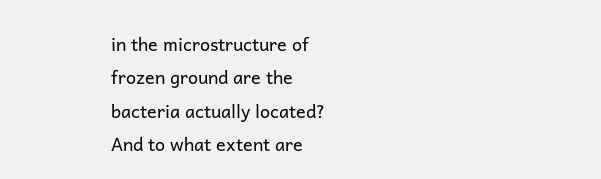in the microstructure of frozen ground are the bacteria actually located? And to what extent are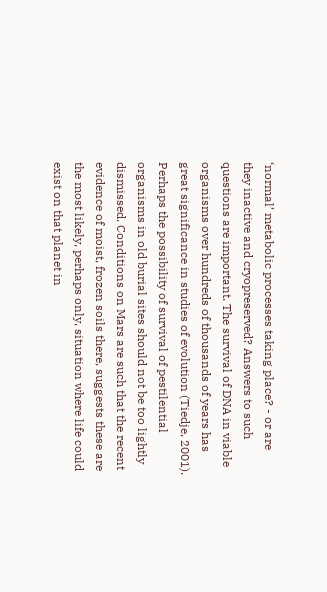‘normal’ metabolic processes taking place? - or are they inactive and cryopreserved? Answers to such questions are important. The survival of DNA in viable organisms over hundreds of thousands of years has great significance in studies of evolution (Tiedje, 2001). Perhaps the possibility of survival of pestilential organisms in old burial sites should not be too lightly dismissed. Conditions on Mars are such that the recent evidence of moist, frozen soils there, suggests these are the most likely, perhaps only, situation where life could exist on that planet in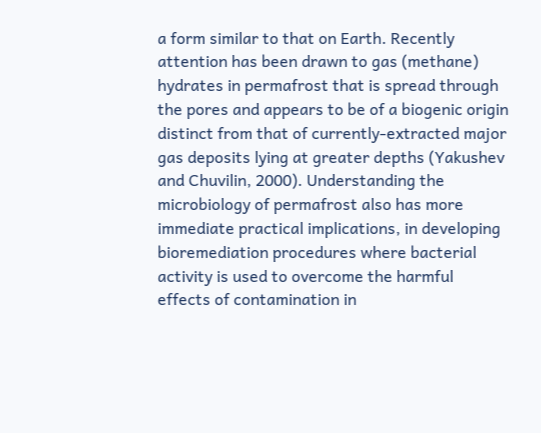a form similar to that on Earth. Recently attention has been drawn to gas (methane) hydrates in permafrost that is spread through the pores and appears to be of a biogenic origin distinct from that of currently-extracted major gas deposits lying at greater depths (Yakushev and Chuvilin, 2000). Understanding the microbiology of permafrost also has more immediate practical implications, in developing bioremediation procedures where bacterial activity is used to overcome the harmful effects of contamination in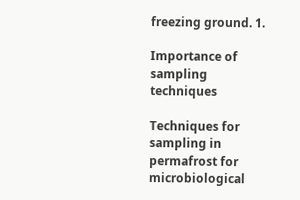freezing ground. 1.

Importance of sampling techniques

Techniques for sampling in permafrost for microbiological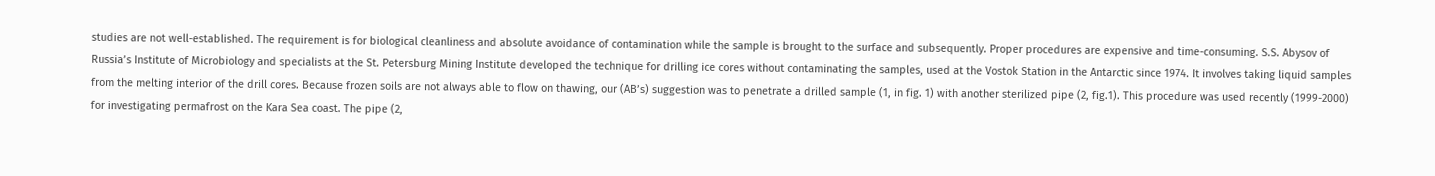studies are not well-established. The requirement is for biological cleanliness and absolute avoidance of contamination while the sample is brought to the surface and subsequently. Proper procedures are expensive and time-consuming. S.S. Abysov of Russia’s Institute of Microbiology and specialists at the St. Petersburg Mining Institute developed the technique for drilling ice cores without contaminating the samples, used at the Vostok Station in the Antarctic since 1974. It involves taking liquid samples from the melting interior of the drill cores. Because frozen soils are not always able to flow on thawing, our (AB’s) suggestion was to penetrate a drilled sample (1, in fig. 1) with another sterilized pipe (2, fig.1). This procedure was used recently (1999-2000) for investigating permafrost on the Kara Sea coast. The pipe (2,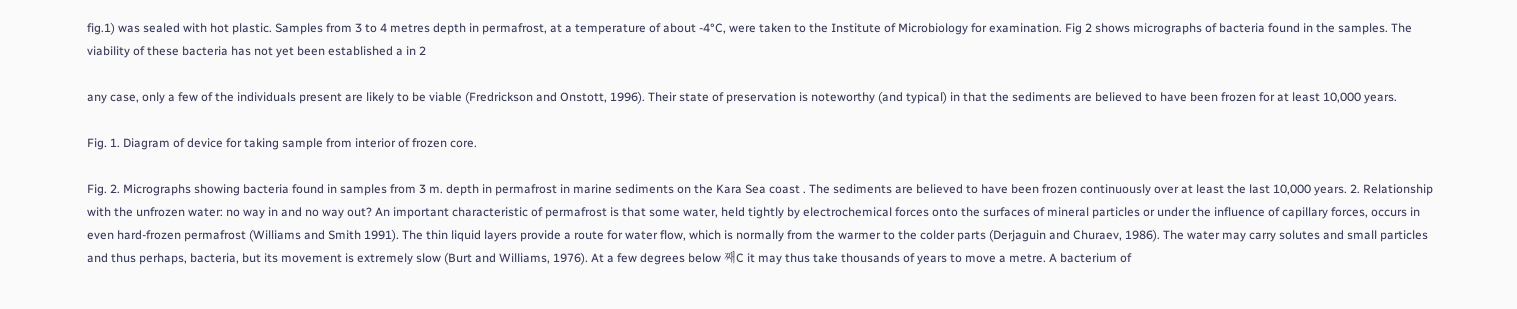fig.1) was sealed with hot plastic. Samples from 3 to 4 metres depth in permafrost, at a temperature of about -4°C, were taken to the Institute of Microbiology for examination. Fig 2 shows micrographs of bacteria found in the samples. The viability of these bacteria has not yet been established a in 2

any case, only a few of the individuals present are likely to be viable (Fredrickson and Onstott, 1996). Their state of preservation is noteworthy (and typical) in that the sediments are believed to have been frozen for at least 10,000 years.

Fig. 1. Diagram of device for taking sample from interior of frozen core.

Fig. 2. Micrographs showing bacteria found in samples from 3 m. depth in permafrost in marine sediments on the Kara Sea coast . The sediments are believed to have been frozen continuously over at least the last 10,000 years. 2. Relationship with the unfrozen water: no way in and no way out? An important characteristic of permafrost is that some water, held tightly by electrochemical forces onto the surfaces of mineral particles or under the influence of capillary forces, occurs in even hard-frozen permafrost (Williams and Smith 1991). The thin liquid layers provide a route for water flow, which is normally from the warmer to the colder parts (Derjaguin and Churaev, 1986). The water may carry solutes and small particles and thus perhaps, bacteria, but its movement is extremely slow (Burt and Williams, 1976). At a few degrees below 째C it may thus take thousands of years to move a metre. A bacterium of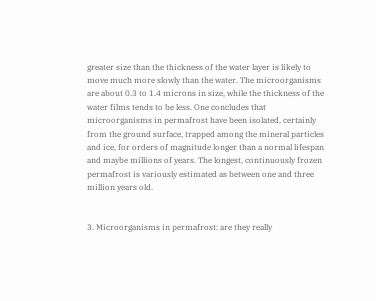greater size than the thickness of the water layer is likely to move much more slowly than the water. The microorganisms are about 0.3 to 1.4 microns in size, while the thickness of the water films tends to be less. One concludes that microorganisms in permafrost have been isolated, certainly from the ground surface, trapped among the mineral particles and ice, for orders of magnitude longer than a normal lifespan and maybe millions of years. The longest, continuously frozen permafrost is variously estimated as between one and three million years old.


3. Microorganisms in permafrost: are they really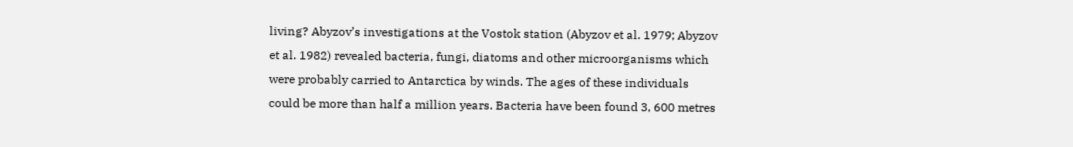living? Abyzov’s investigations at the Vostok station (Abyzov et al. 1979; Abyzov et al. 1982) revealed bacteria, fungi, diatoms and other microorganisms which were probably carried to Antarctica by winds. The ages of these individuals could be more than half a million years. Bacteria have been found 3, 600 metres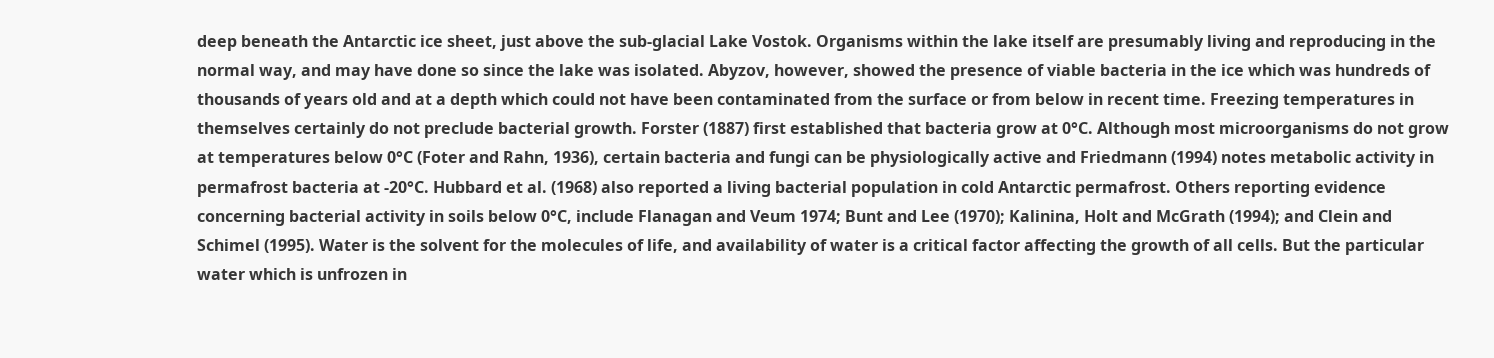deep beneath the Antarctic ice sheet, just above the sub-glacial Lake Vostok. Organisms within the lake itself are presumably living and reproducing in the normal way, and may have done so since the lake was isolated. Abyzov, however, showed the presence of viable bacteria in the ice which was hundreds of thousands of years old and at a depth which could not have been contaminated from the surface or from below in recent time. Freezing temperatures in themselves certainly do not preclude bacterial growth. Forster (1887) first established that bacteria grow at 0°C. Although most microorganisms do not grow at temperatures below 0°C (Foter and Rahn, 1936), certain bacteria and fungi can be physiologically active and Friedmann (1994) notes metabolic activity in permafrost bacteria at -20°C. Hubbard et al. (1968) also reported a living bacterial population in cold Antarctic permafrost. Others reporting evidence concerning bacterial activity in soils below 0°C, include Flanagan and Veum 1974; Bunt and Lee (1970); Kalinina, Holt and McGrath (1994); and Clein and Schimel (1995). Water is the solvent for the molecules of life, and availability of water is a critical factor affecting the growth of all cells. But the particular water which is unfrozen in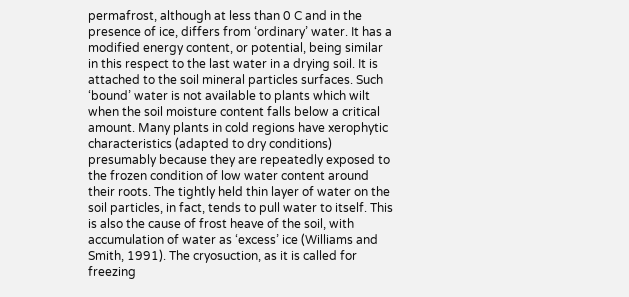permafrost, although at less than 0 C and in the presence of ice, differs from ‘ordinary’ water. It has a modified energy content, or potential, being similar in this respect to the last water in a drying soil. It is attached to the soil mineral particles surfaces. Such ‘bound’ water is not available to plants which wilt when the soil moisture content falls below a critical amount. Many plants in cold regions have xerophytic characteristics (adapted to dry conditions) presumably because they are repeatedly exposed to the frozen condition of low water content around their roots. The tightly held thin layer of water on the soil particles, in fact, tends to pull water to itself. This is also the cause of frost heave of the soil, with accumulation of water as ‘excess’ ice (Williams and Smith, 1991). The cryosuction, as it is called for freezing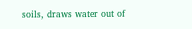soils, draws water out of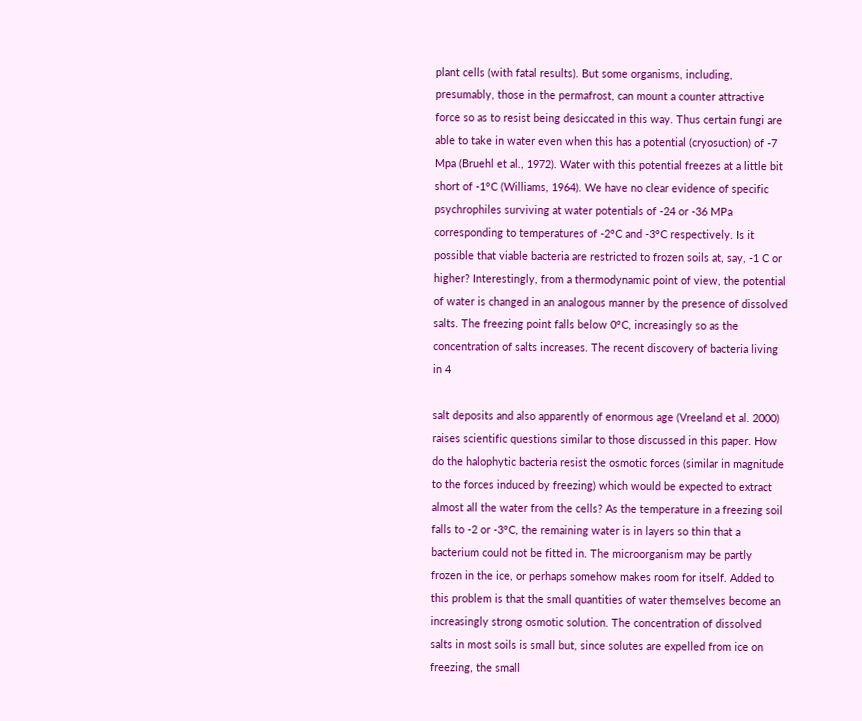plant cells (with fatal results). But some organisms, including, presumably, those in the permafrost, can mount a counter attractive force so as to resist being desiccated in this way. Thus certain fungi are able to take in water even when this has a potential (cryosuction) of -7 Mpa (Bruehl et al., 1972). Water with this potential freezes at a little bit short of -1°C (Williams, 1964). We have no clear evidence of specific psychrophiles surviving at water potentials of -24 or -36 MPa corresponding to temperatures of -2°C and -3°C respectively. Is it possible that viable bacteria are restricted to frozen soils at, say, -1 C or higher? Interestingly, from a thermodynamic point of view, the potential of water is changed in an analogous manner by the presence of dissolved salts. The freezing point falls below 0°C, increasingly so as the concentration of salts increases. The recent discovery of bacteria living in 4

salt deposits and also apparently of enormous age (Vreeland et al. 2000) raises scientific questions similar to those discussed in this paper. How do the halophytic bacteria resist the osmotic forces (similar in magnitude to the forces induced by freezing) which would be expected to extract almost all the water from the cells? As the temperature in a freezing soil falls to -2 or -3°C, the remaining water is in layers so thin that a bacterium could not be fitted in. The microorganism may be partly frozen in the ice, or perhaps somehow makes room for itself. Added to this problem is that the small quantities of water themselves become an increasingly strong osmotic solution. The concentration of dissolved salts in most soils is small but, since solutes are expelled from ice on freezing, the small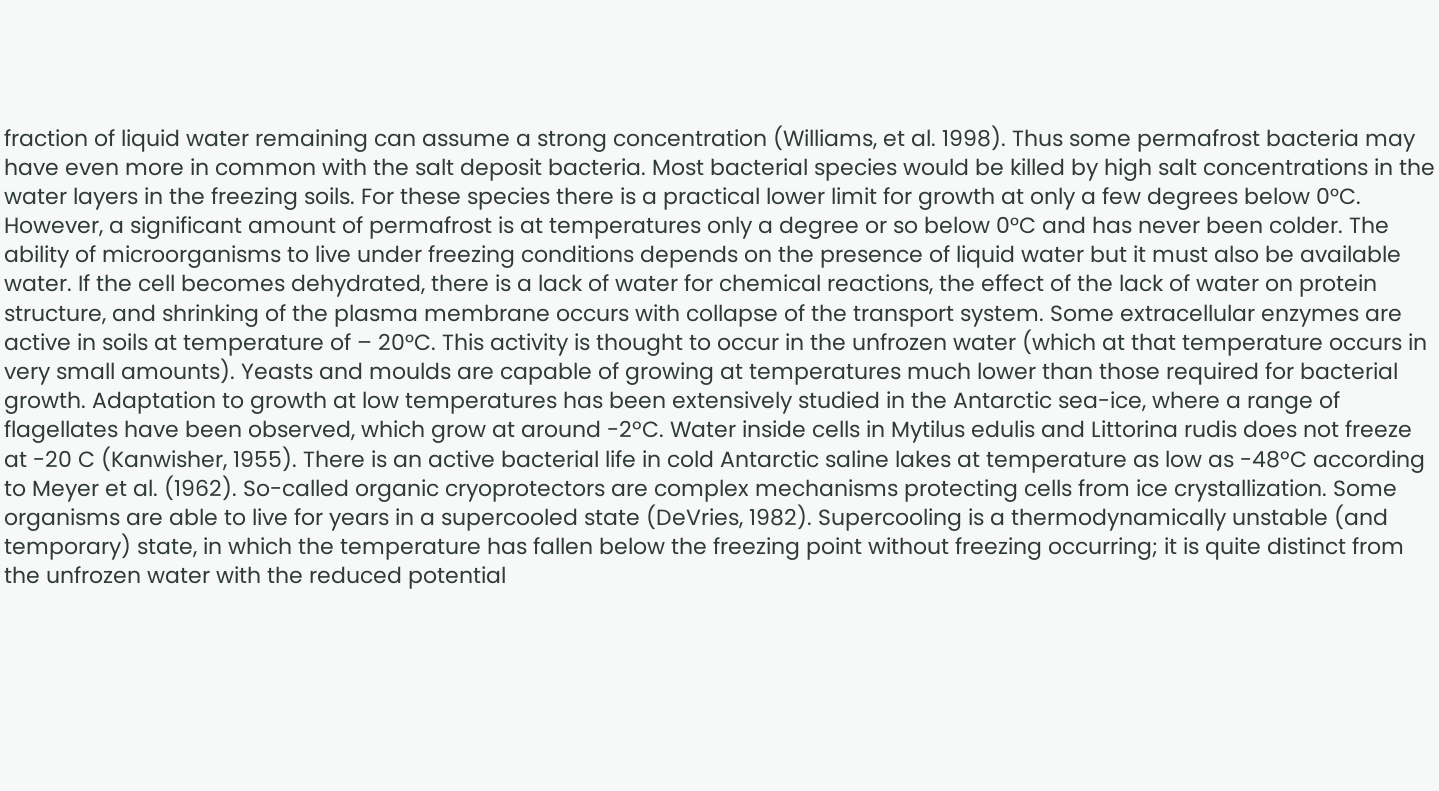fraction of liquid water remaining can assume a strong concentration (Williams, et al. 1998). Thus some permafrost bacteria may have even more in common with the salt deposit bacteria. Most bacterial species would be killed by high salt concentrations in the water layers in the freezing soils. For these species there is a practical lower limit for growth at only a few degrees below 0°C. However, a significant amount of permafrost is at temperatures only a degree or so below 0°C and has never been colder. The ability of microorganisms to live under freezing conditions depends on the presence of liquid water but it must also be available water. If the cell becomes dehydrated, there is a lack of water for chemical reactions, the effect of the lack of water on protein structure, and shrinking of the plasma membrane occurs with collapse of the transport system. Some extracellular enzymes are active in soils at temperature of – 20°C. This activity is thought to occur in the unfrozen water (which at that temperature occurs in very small amounts). Yeasts and moulds are capable of growing at temperatures much lower than those required for bacterial growth. Adaptation to growth at low temperatures has been extensively studied in the Antarctic sea-ice, where a range of flagellates have been observed, which grow at around -2ºC. Water inside cells in Mytilus edulis and Littorina rudis does not freeze at -20 C (Kanwisher, 1955). There is an active bacterial life in cold Antarctic saline lakes at temperature as low as -48ºC according to Meyer et al. (1962). So-called organic cryoprotectors are complex mechanisms protecting cells from ice crystallization. Some organisms are able to live for years in a supercooled state (DeVries, 1982). Supercooling is a thermodynamically unstable (and temporary) state, in which the temperature has fallen below the freezing point without freezing occurring; it is quite distinct from the unfrozen water with the reduced potential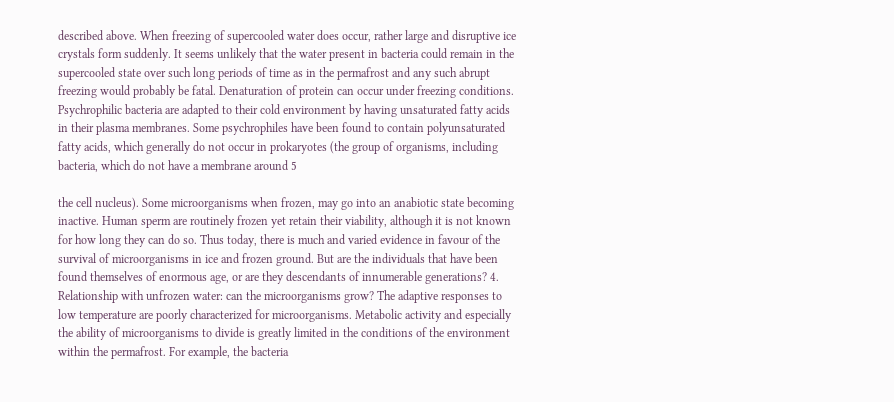described above. When freezing of supercooled water does occur, rather large and disruptive ice crystals form suddenly. It seems unlikely that the water present in bacteria could remain in the supercooled state over such long periods of time as in the permafrost and any such abrupt freezing would probably be fatal. Denaturation of protein can occur under freezing conditions. Psychrophilic bacteria are adapted to their cold environment by having unsaturated fatty acids in their plasma membranes. Some psychrophiles have been found to contain polyunsaturated fatty acids, which generally do not occur in prokaryotes (the group of organisms, including bacteria, which do not have a membrane around 5

the cell nucleus). Some microorganisms when frozen, may go into an anabiotic state becoming inactive. Human sperm are routinely frozen yet retain their viability, although it is not known for how long they can do so. Thus today, there is much and varied evidence in favour of the survival of microorganisms in ice and frozen ground. But are the individuals that have been found themselves of enormous age, or are they descendants of innumerable generations? 4. Relationship with unfrozen water: can the microorganisms grow? The adaptive responses to low temperature are poorly characterized for microorganisms. Metabolic activity and especially the ability of microorganisms to divide is greatly limited in the conditions of the environment within the permafrost. For example, the bacteria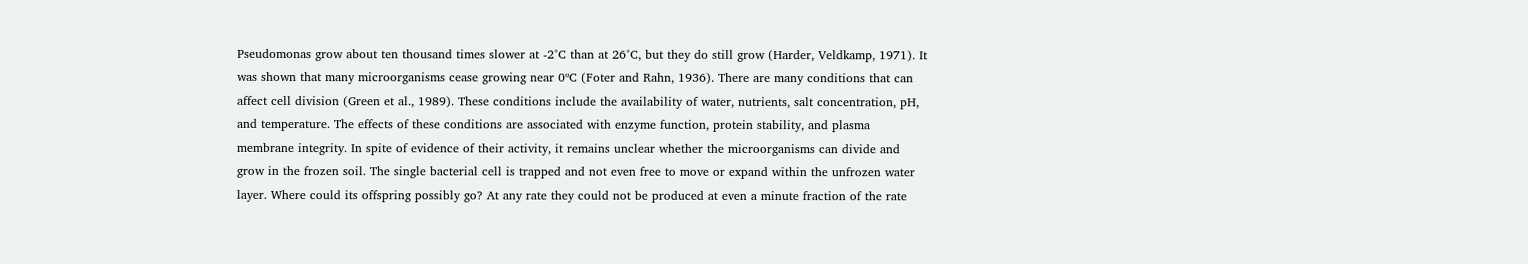Pseudomonas grow about ten thousand times slower at -2°C than at 26°C, but they do still grow (Harder, Veldkamp, 1971). It was shown that many microorganisms cease growing near 0ºC (Foter and Rahn, 1936). There are many conditions that can affect cell division (Green et al., 1989). These conditions include the availability of water, nutrients, salt concentration, pH, and temperature. The effects of these conditions are associated with enzyme function, protein stability, and plasma membrane integrity. In spite of evidence of their activity, it remains unclear whether the microorganisms can divide and grow in the frozen soil. The single bacterial cell is trapped and not even free to move or expand within the unfrozen water layer. Where could its offspring possibly go? At any rate they could not be produced at even a minute fraction of the rate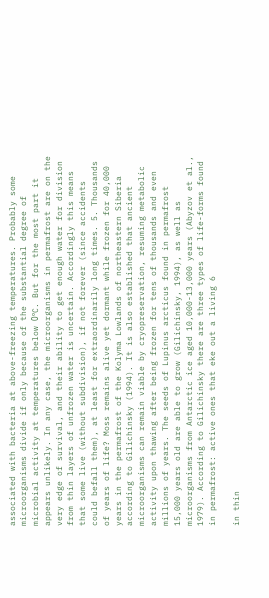associated with bacteria at above-freezing temperatures. Probably some microorganisms divide if only because of the substantial degree of microbial activity at temperatures below 0ºC. But for the most part it appears unlikely. In any case, the microorganisms in permafrost are on the very edge of survival, and their ability to get enough water for division from thin layers of unfrozen water is uncertain. Accordingly this means that some live (without subdivision), if not forever (since accidents could befall them), at least for extraordinarily long times. 5. Thousands of years of life? Moss remains alive yet dormant while frozen for 40,000 years in the permafrost of the Kolyma Lowlands of northeastern Siberia according to Gilichinsky (1994). It is also established that ancient microorganisms can remain viable by cryopreservation, resuming metabolic activity upon thawing after being frozen for tens of thousands and even millions of years. The seeds of Lupinus arcticus found in permafrost 15,000 years old are able to grow (Gilichinsky, 1994), as well as microorganisms from Antarctic ice aged 10,000-13,000 years (Abyzov et al., 1979). According to Gilichinsky there are three types of life-forms found in permafrost: active ones that eke out a living 6

in thin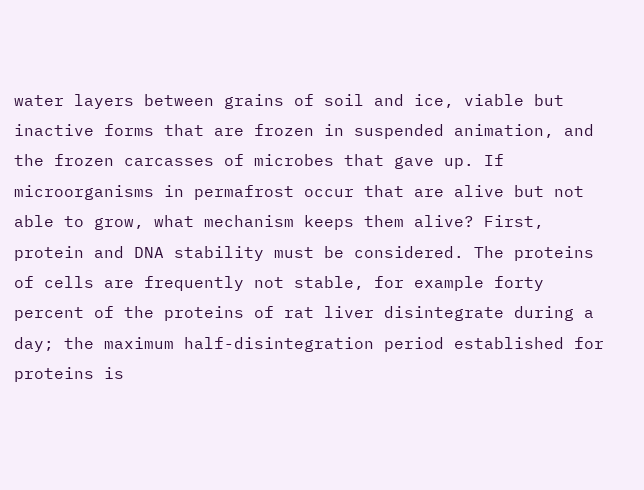water layers between grains of soil and ice, viable but inactive forms that are frozen in suspended animation, and the frozen carcasses of microbes that gave up. If microorganisms in permafrost occur that are alive but not able to grow, what mechanism keeps them alive? First, protein and DNA stability must be considered. The proteins of cells are frequently not stable, for example forty percent of the proteins of rat liver disintegrate during a day; the maximum half-disintegration period established for proteins is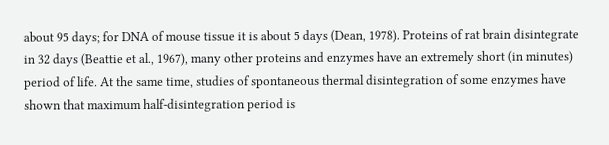about 95 days; for DNA of mouse tissue it is about 5 days (Dean, 1978). Proteins of rat brain disintegrate in 32 days (Beattie et al., 1967), many other proteins and enzymes have an extremely short (in minutes) period of life. At the same time, studies of spontaneous thermal disintegration of some enzymes have shown that maximum half-disintegration period is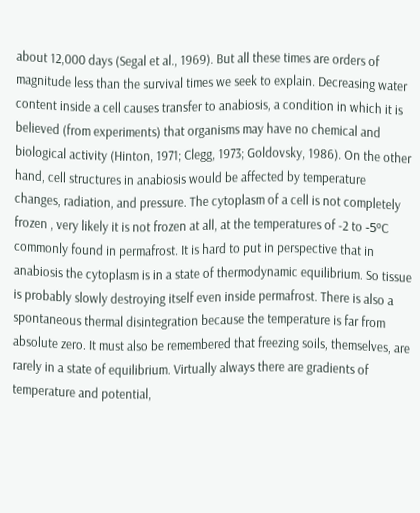about 12,000 days (Segal et al., 1969). But all these times are orders of magnitude less than the survival times we seek to explain. Decreasing water content inside a cell causes transfer to anabiosis, a condition in which it is believed (from experiments) that organisms may have no chemical and biological activity (Hinton, 1971; Clegg, 1973; Goldovsky, 1986). On the other hand, cell structures in anabiosis would be affected by temperature changes, radiation, and pressure. The cytoplasm of a cell is not completely frozen , very likely it is not frozen at all, at the temperatures of -2 to -5ºC commonly found in permafrost. It is hard to put in perspective that in anabiosis the cytoplasm is in a state of thermodynamic equilibrium. So tissue is probably slowly destroying itself even inside permafrost. There is also a spontaneous thermal disintegration because the temperature is far from absolute zero. It must also be remembered that freezing soils, themselves, are rarely in a state of equilibrium. Virtually always there are gradients of temperature and potential,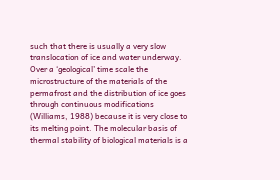such that there is usually a very slow translocation of ice and water underway. Over a ‘geological’ time scale the microstructure of the materials of the permafrost and the distribution of ice goes through continuous modifications (Williams, 1988) because it is very close to its melting point. The molecular basis of thermal stability of biological materials is a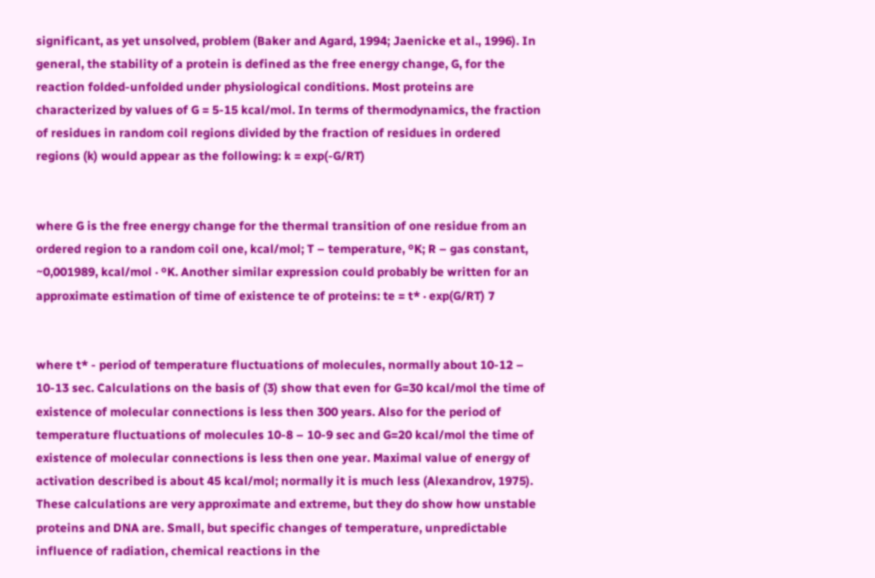significant, as yet unsolved, problem (Baker and Agard, 1994; Jaenicke et al., 1996). In general, the stability of a protein is defined as the free energy change, G, for the reaction folded-unfolded under physiological conditions. Most proteins are characterized by values of G = 5-15 kcal/mol. In terms of thermodynamics, the fraction of residues in random coil regions divided by the fraction of residues in ordered regions (k) would appear as the following: k = exp(-G/RT)


where G is the free energy change for the thermal transition of one residue from an ordered region to a random coil one, kcal/mol; T – temperature, ºK; R – gas constant, ~0,001989, kcal/mol · ºK. Another similar expression could probably be written for an approximate estimation of time of existence te of proteins: te = t* · exp(G/RT) 7


where t* - period of temperature fluctuations of molecules, normally about 10-12 – 10-13 sec. Calculations on the basis of (3) show that even for G=30 kcal/mol the time of existence of molecular connections is less then 300 years. Also for the period of temperature fluctuations of molecules 10-8 – 10-9 sec and G=20 kcal/mol the time of existence of molecular connections is less then one year. Maximal value of energy of activation described is about 45 kcal/mol; normally it is much less (Alexandrov, 1975). These calculations are very approximate and extreme, but they do show how unstable proteins and DNA are. Small, but specific changes of temperature, unpredictable influence of radiation, chemical reactions in the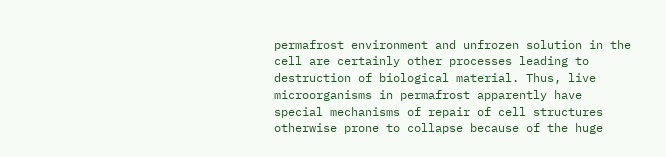permafrost environment and unfrozen solution in the cell are certainly other processes leading to destruction of biological material. Thus, live microorganisms in permafrost apparently have special mechanisms of repair of cell structures otherwise prone to collapse because of the huge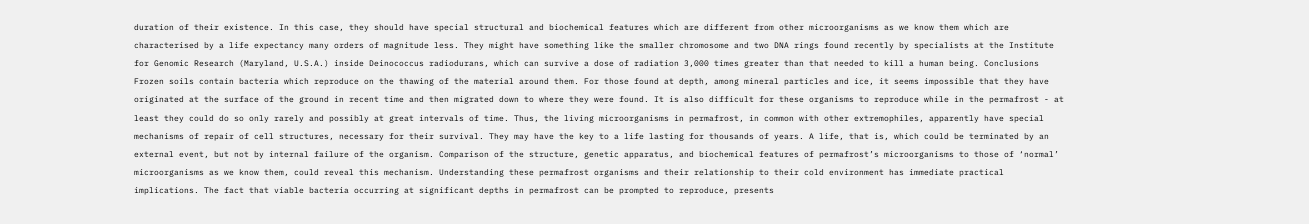duration of their existence. In this case, they should have special structural and biochemical features which are different from other microorganisms as we know them which are characterised by a life expectancy many orders of magnitude less. They might have something like the smaller chromosome and two DNA rings found recently by specialists at the Institute for Genomic Research (Maryland, U.S.A.) inside Deinococcus radiodurans, which can survive a dose of radiation 3,000 times greater than that needed to kill a human being. Conclusions Frozen soils contain bacteria which reproduce on the thawing of the material around them. For those found at depth, among mineral particles and ice, it seems impossible that they have originated at the surface of the ground in recent time and then migrated down to where they were found. It is also difficult for these organisms to reproduce while in the permafrost - at least they could do so only rarely and possibly at great intervals of time. Thus, the living microorganisms in permafrost, in common with other extremophiles, apparently have special mechanisms of repair of cell structures, necessary for their survival. They may have the key to a life lasting for thousands of years. A life, that is, which could be terminated by an external event, but not by internal failure of the organism. Comparison of the structure, genetic apparatus, and biochemical features of permafrost’s microorganisms to those of ‘normal’ microorganisms as we know them, could reveal this mechanism. Understanding these permafrost organisms and their relationship to their cold environment has immediate practical implications. The fact that viable bacteria occurring at significant depths in permafrost can be prompted to reproduce, presents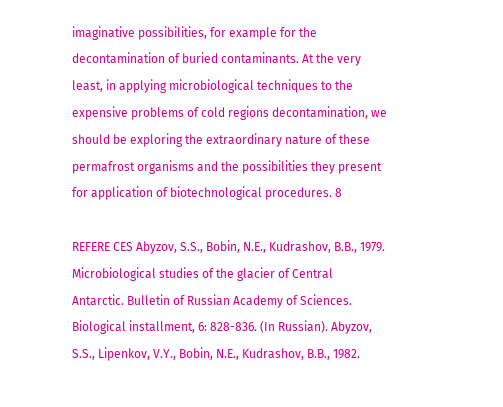imaginative possibilities, for example for the decontamination of buried contaminants. At the very least, in applying microbiological techniques to the expensive problems of cold regions decontamination, we should be exploring the extraordinary nature of these permafrost organisms and the possibilities they present for application of biotechnological procedures. 8

REFERE CES Abyzov, S.S., Bobin, N.E., Kudrashov, B.B., 1979. Microbiological studies of the glacier of Central Antarctic. Bulletin of Russian Academy of Sciences. Biological installment, 6: 828-836. (In Russian). Abyzov, S.S., Lipenkov, V.Y., Bobin, N.E., Kudrashov, B.B., 1982.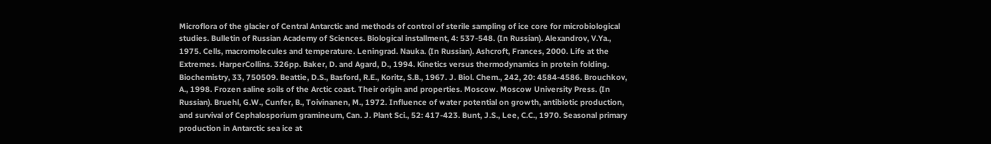Microflora of the glacier of Central Antarctic and methods of control of sterile sampling of ice core for microbiological studies. Bulletin of Russian Academy of Sciences. Biological installment, 4: 537-548. (In Russian). Alexandrov, V.Ya., 1975. Cells, macromolecules and temperature. Leningrad. Nauka. (In Russian). Ashcroft, Frances, 2000. Life at the Extremes. HarperCollins. 326pp. Baker, D. and Agard, D., 1994. Kinetics versus thermodynamics in protein folding. Biochemistry, 33, 750509. Beattie, D.S., Basford, R.E., Koritz, S.B., 1967. J. Biol. Chem., 242, 20: 4584-4586. Brouchkov, A., 1998. Frozen saline soils of the Arctic coast. Their origin and properties. Moscow. Moscow University Press. (In Russian). Bruehl, G.W., Cunfer, B., Toivinanen, M., 1972. Influence of water potential on growth, antibiotic production, and survival of Cephalosporium gramineum, Can. J. Plant Sci., 52: 417-423. Bunt, J.S., Lee, C.C., 1970. Seasonal primary production in Antarctic sea ice at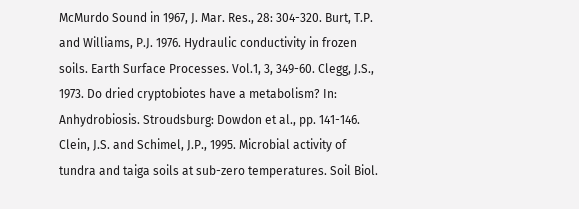McMurdo Sound in 1967, J. Mar. Res., 28: 304-320. Burt, T.P. and Williams, P.J. 1976. Hydraulic conductivity in frozen soils. Earth Surface Processes. Vol.1, 3, 349-60. Clegg, J.S., 1973. Do dried cryptobiotes have a metabolism? In: Anhydrobiosis. Stroudsburg: Dowdon et al., pp. 141-146. Clein, J.S. and Schimel, J.P., 1995. Microbial activity of tundra and taiga soils at sub-zero temperatures. Soil Biol.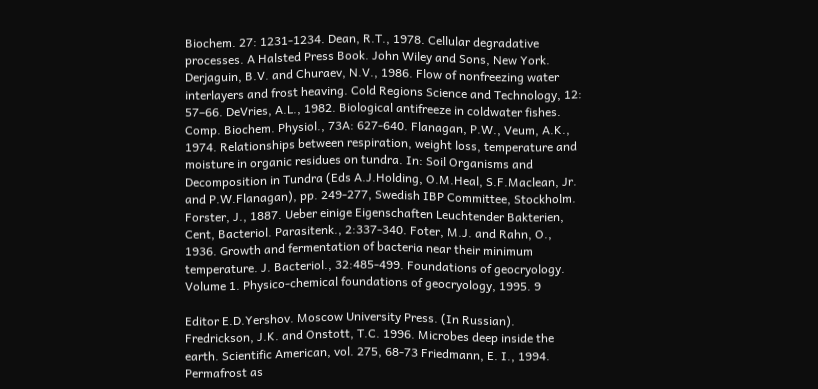Biochem. 27: 1231-1234. Dean, R.T., 1978. Cellular degradative processes. A Halsted Press Book. John Wiley and Sons, New York. Derjaguin, B.V. and Churaev, N.V., 1986. Flow of nonfreezing water interlayers and frost heaving. Cold Regions Science and Technology, 12: 57–66. DeVries, A.L., 1982. Biological antifreeze in coldwater fishes. Comp. Biochem. Physiol., 73A: 627-640. Flanagan, P.W., Veum, A.K., 1974. Relationships between respiration, weight loss, temperature and moisture in organic residues on tundra. In: Soil Organisms and Decomposition in Tundra (Eds A.J.Holding, O.M.Heal, S.F.Maclean, Jr. and P.W.Flanagan), pp. 249-277, Swedish IBP Committee, Stockholm. Forster, J., 1887. Ueber einige Eigenschaften Leuchtender Bakterien, Cent, Bacteriol. Parasitenk., 2:337-340. Foter, M.J. and Rahn, O., 1936. Growth and fermentation of bacteria near their minimum temperature. J. Bacteriol., 32:485-499. Foundations of geocryology. Volume 1. Physico-chemical foundations of geocryology, 1995. 9

Editor E.D.Yershov. Moscow University Press. (In Russian). Fredrickson, J.K. and Onstott, T.C. 1996. Microbes deep inside the earth. Scientific American, vol. 275, 68-73 Friedmann, E. I., 1994. Permafrost as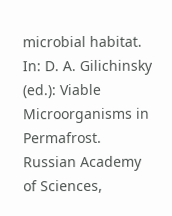microbial habitat. In: D. A. Gilichinsky (ed.): Viable Microorganisms in Permafrost. Russian Academy of Sciences,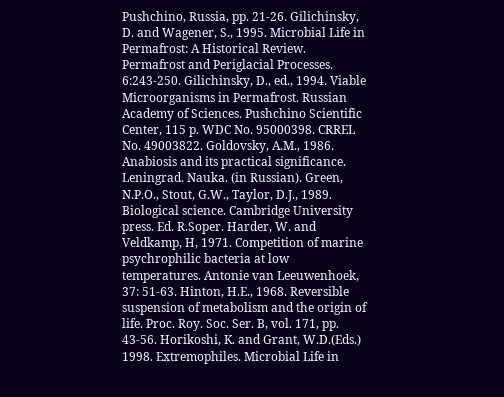Pushchino, Russia, pp. 21-26. Gilichinsky, D. and Wagener, S., 1995. Microbial Life in Permafrost: A Historical Review. Permafrost and Periglacial Processes. 6:243-250. Gilichinsky, D., ed., 1994. Viable Microorganisms in Permafrost. Russian Academy of Sciences. Pushchino Scientific Center, 115 p. WDC No. 95000398. CRREL No. 49003822. Goldovsky, A.M., 1986. Anabiosis and its practical significance. Leningrad. Nauka. (in Russian). Green, N.P.O., Stout, G.W., Taylor, D.J., 1989. Biological science. Cambridge University press. Ed. R.Soper. Harder, W. and Veldkamp, H, 1971. Competition of marine psychrophilic bacteria at low temperatures. Antonie van Leeuwenhoek, 37: 51-63. Hinton, H.E., 1968. Reversible suspension of metabolism and the origin of life. Proc. Roy. Soc. Ser. B, vol. 171, pp. 43-56. Horikoshi, K. and Grant, W.D.(Eds.) 1998. Extremophiles. Microbial Life in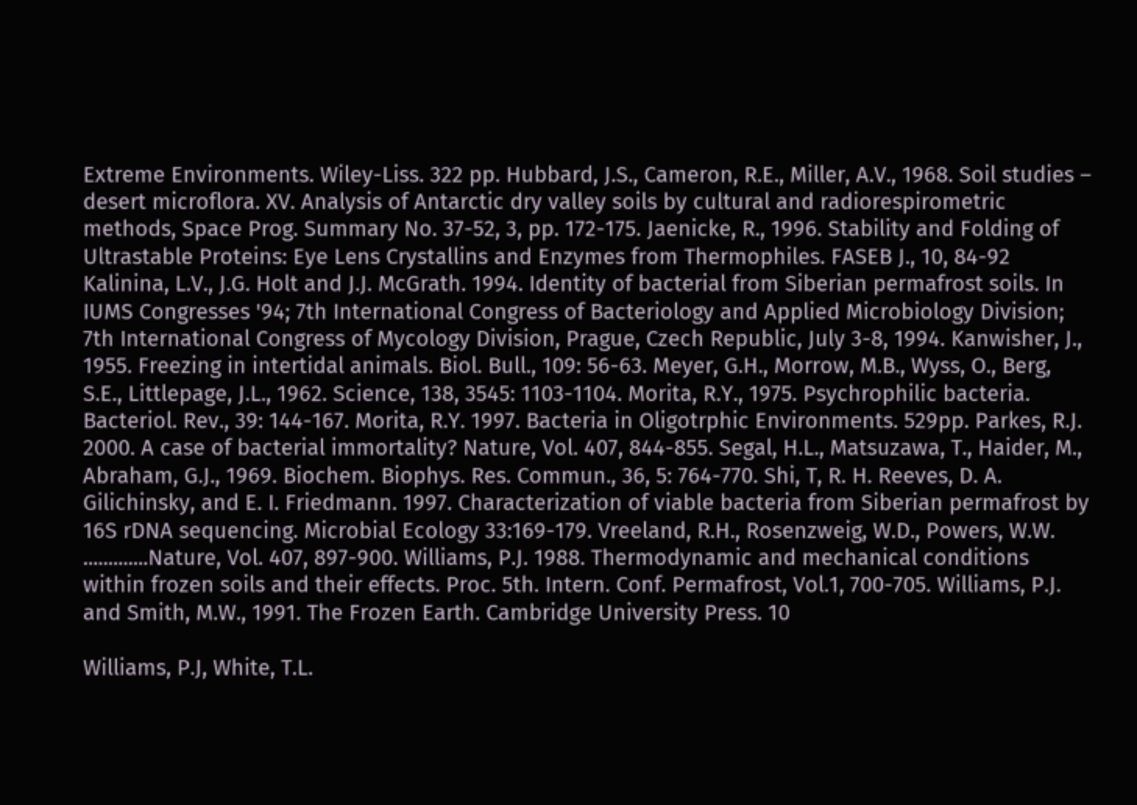Extreme Environments. Wiley-Liss. 322 pp. Hubbard, J.S., Cameron, R.E., Miller, A.V., 1968. Soil studies – desert microflora. XV. Analysis of Antarctic dry valley soils by cultural and radiorespirometric methods, Space Prog. Summary No. 37-52, 3, pp. 172-175. Jaenicke, R., 1996. Stability and Folding of Ultrastable Proteins: Eye Lens Crystallins and Enzymes from Thermophiles. FASEB J., 10, 84-92 Kalinina, L.V., J.G. Holt and J.J. McGrath. 1994. Identity of bacterial from Siberian permafrost soils. In IUMS Congresses '94; 7th International Congress of Bacteriology and Applied Microbiology Division; 7th International Congress of Mycology Division, Prague, Czech Republic, July 3-8, 1994. Kanwisher, J., 1955. Freezing in intertidal animals. Biol. Bull., 109: 56-63. Meyer, G.H., Morrow, M.B., Wyss, O., Berg, S.E., Littlepage, J.L., 1962. Science, 138, 3545: 1103-1104. Morita, R.Y., 1975. Psychrophilic bacteria. Bacteriol. Rev., 39: 144-167. Morita, R.Y. 1997. Bacteria in Oligotrphic Environments. 529pp. Parkes, R.J. 2000. A case of bacterial immortality? Nature, Vol. 407, 844-855. Segal, H.L., Matsuzawa, T., Haider, M., Abraham, G.J., 1969. Biochem. Biophys. Res. Commun., 36, 5: 764-770. Shi, T, R. H. Reeves, D. A. Gilichinsky, and E. I. Friedmann. 1997. Characterization of viable bacteria from Siberian permafrost by 16S rDNA sequencing. Microbial Ecology 33:169-179. Vreeland, R.H., Rosenzweig, W.D., Powers, W.W. .............Nature, Vol. 407, 897-900. Williams, P.J. 1988. Thermodynamic and mechanical conditions within frozen soils and their effects. Proc. 5th. Intern. Conf. Permafrost, Vol.1, 700-705. Williams, P.J. and Smith, M.W., 1991. The Frozen Earth. Cambridge University Press. 10

Williams, P.J, White, T.L.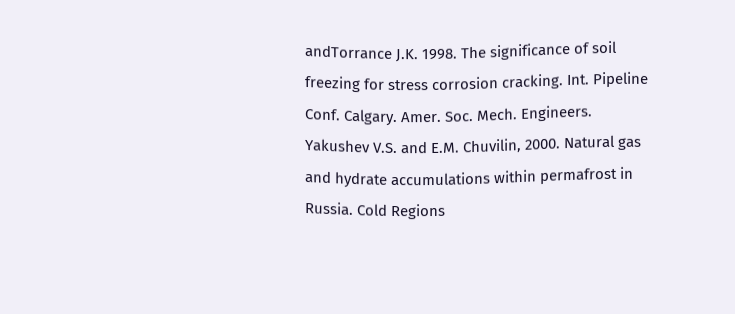andTorrance J.K. 1998. The significance of soil freezing for stress corrosion cracking. Int. Pipeline Conf. Calgary. Amer. Soc. Mech. Engineers. Yakushev V.S. and E.M. Chuvilin, 2000. Natural gas and hydrate accumulations within permafrost in Russia. Cold Regions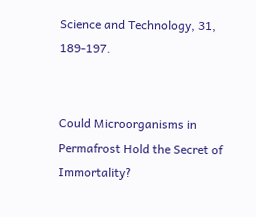Science and Technology, 31, 189-197.


Could Microorganisms in Permafrost Hold the Secret of Immortality?